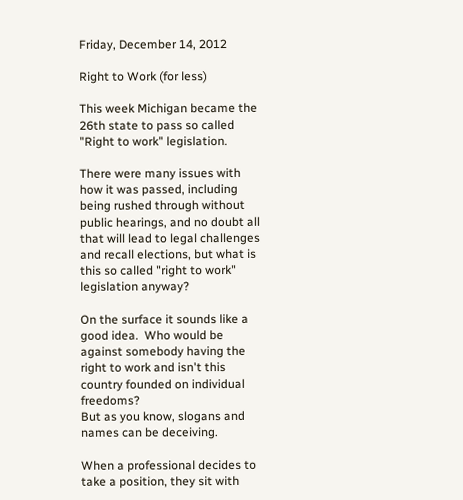Friday, December 14, 2012

Right to Work (for less)

This week Michigan became the 26th state to pass so called "Right to work" legislation.

There were many issues with how it was passed, including being rushed through without public hearings, and no doubt all that will lead to legal challenges and recall elections, but what is this so called "right to work" legislation anyway?

On the surface it sounds like a good idea.  Who would be against somebody having the right to work and isn't this country founded on individual freedoms?
But as you know, slogans and names can be deceiving.

When a professional decides to take a position, they sit with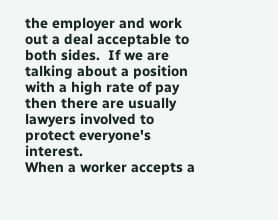the employer and work out a deal acceptable to both sides.  If we are talking about a position with a high rate of pay then there are usually lawyers involved to protect everyone's interest.
When a worker accepts a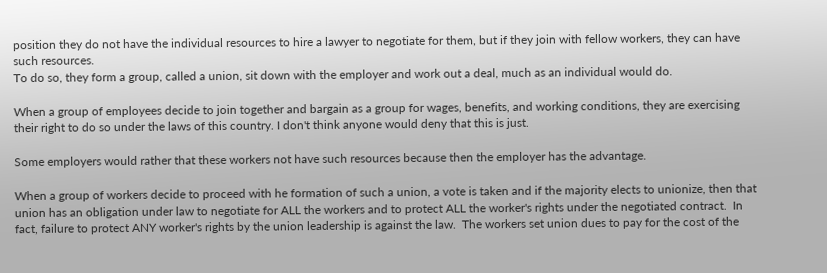position they do not have the individual resources to hire a lawyer to negotiate for them, but if they join with fellow workers, they can have such resources.
To do so, they form a group, called a union, sit down with the employer and work out a deal, much as an individual would do.

When a group of employees decide to join together and bargain as a group for wages, benefits, and working conditions, they are exercising their right to do so under the laws of this country. I don't think anyone would deny that this is just.

Some employers would rather that these workers not have such resources because then the employer has the advantage.

When a group of workers decide to proceed with he formation of such a union, a vote is taken and if the majority elects to unionize, then that union has an obligation under law to negotiate for ALL the workers and to protect ALL the worker's rights under the negotiated contract.  In fact, failure to protect ANY worker's rights by the union leadership is against the law.  The workers set union dues to pay for the cost of the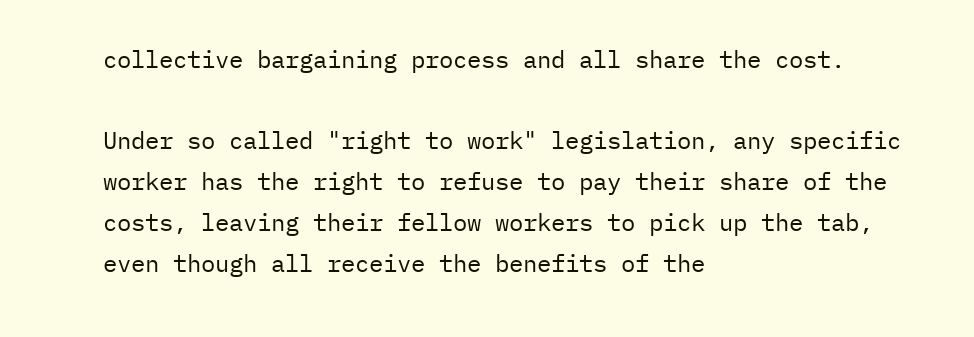collective bargaining process and all share the cost.

Under so called "right to work" legislation, any specific worker has the right to refuse to pay their share of the costs, leaving their fellow workers to pick up the tab, even though all receive the benefits of the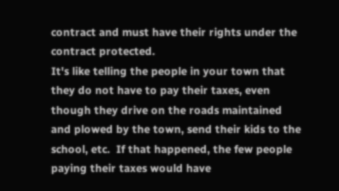contract and must have their rights under the contract protected.
It's like telling the people in your town that they do not have to pay their taxes, even though they drive on the roads maintained and plowed by the town, send their kids to the school, etc.  If that happened, the few people paying their taxes would have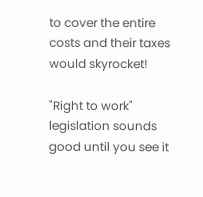to cover the entire costs and their taxes would skyrocket!

"Right to work" legislation sounds good until you see it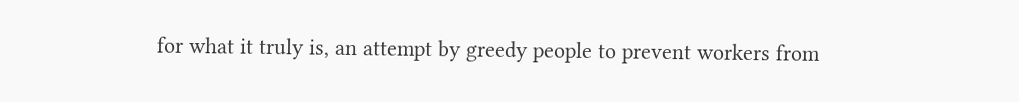for what it truly is, an attempt by greedy people to prevent workers from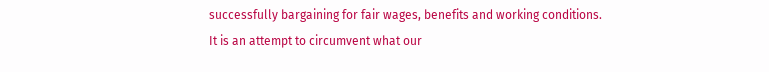successfully bargaining for fair wages, benefits and working conditions.
It is an attempt to circumvent what our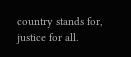country stands for, justice for all.